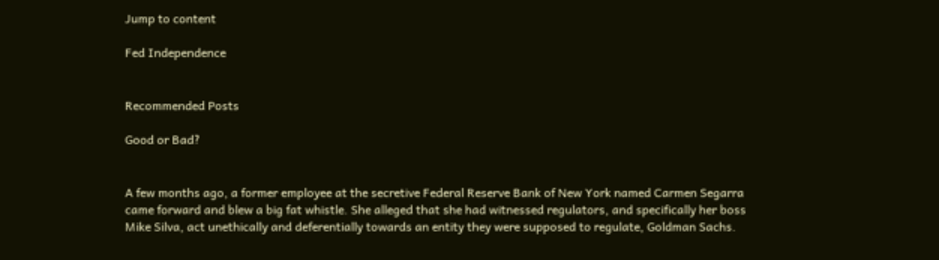Jump to content

Fed Independence


Recommended Posts

Good or Bad?


A few months ago, a former employee at the secretive Federal Reserve Bank of New York named Carmen Segarra came forward and blew a big fat whistle. She alleged that she had witnessed regulators, and specifically her boss Mike Silva, act unethically and deferentially towards an entity they were supposed to regulate, Goldman Sachs.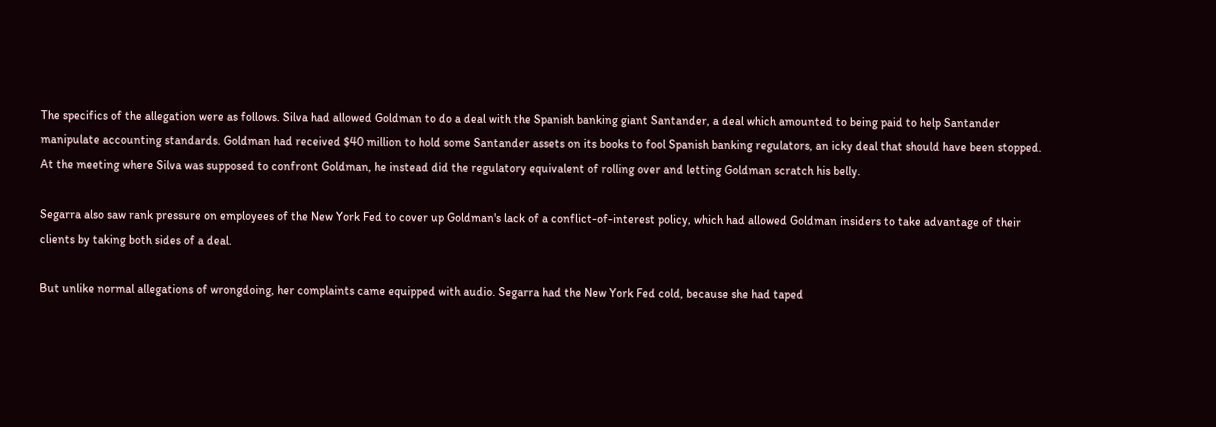The specifics of the allegation were as follows. Silva had allowed Goldman to do a deal with the Spanish banking giant Santander, a deal which amounted to being paid to help Santander manipulate accounting standards. Goldman had received $40 million to hold some Santander assets on its books to fool Spanish banking regulators, an icky deal that should have been stopped. At the meeting where Silva was supposed to confront Goldman, he instead did the regulatory equivalent of rolling over and letting Goldman scratch his belly.

Segarra also saw rank pressure on employees of the New York Fed to cover up Goldman's lack of a conflict-of-interest policy, which had allowed Goldman insiders to take advantage of their clients by taking both sides of a deal.

But unlike normal allegations of wrongdoing, her complaints came equipped with audio. Segarra had the New York Fed cold, because she had taped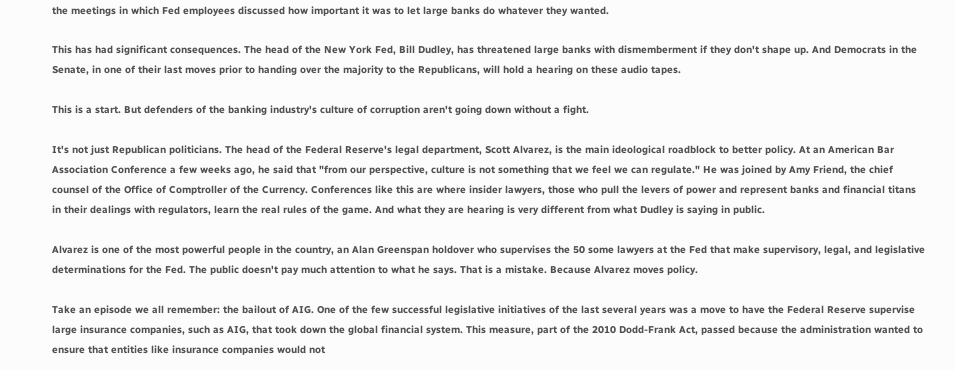the meetings in which Fed employees discussed how important it was to let large banks do whatever they wanted.

This has had significant consequences. The head of the New York Fed, Bill Dudley, has threatened large banks with dismemberment if they don't shape up. And Democrats in the Senate, in one of their last moves prior to handing over the majority to the Republicans, will hold a hearing on these audio tapes.

This is a start. But defenders of the banking industry's culture of corruption aren't going down without a fight.

It's not just Republican politicians. The head of the Federal Reserve's legal department, Scott Alvarez, is the main ideological roadblock to better policy. At an American Bar Association Conference a few weeks ago, he said that "from our perspective, culture is not something that we feel we can regulate." He was joined by Amy Friend, the chief counsel of the Office of Comptroller of the Currency. Conferences like this are where insider lawyers, those who pull the levers of power and represent banks and financial titans in their dealings with regulators, learn the real rules of the game. And what they are hearing is very different from what Dudley is saying in public.

Alvarez is one of the most powerful people in the country, an Alan Greenspan holdover who supervises the 50 some lawyers at the Fed that make supervisory, legal, and legislative determinations for the Fed. The public doesn't pay much attention to what he says. That is a mistake. Because Alvarez moves policy.

Take an episode we all remember: the bailout of AIG. One of the few successful legislative initiatives of the last several years was a move to have the Federal Reserve supervise large insurance companies, such as AIG, that took down the global financial system. This measure, part of the 2010 Dodd-Frank Act, passed because the administration wanted to ensure that entities like insurance companies would not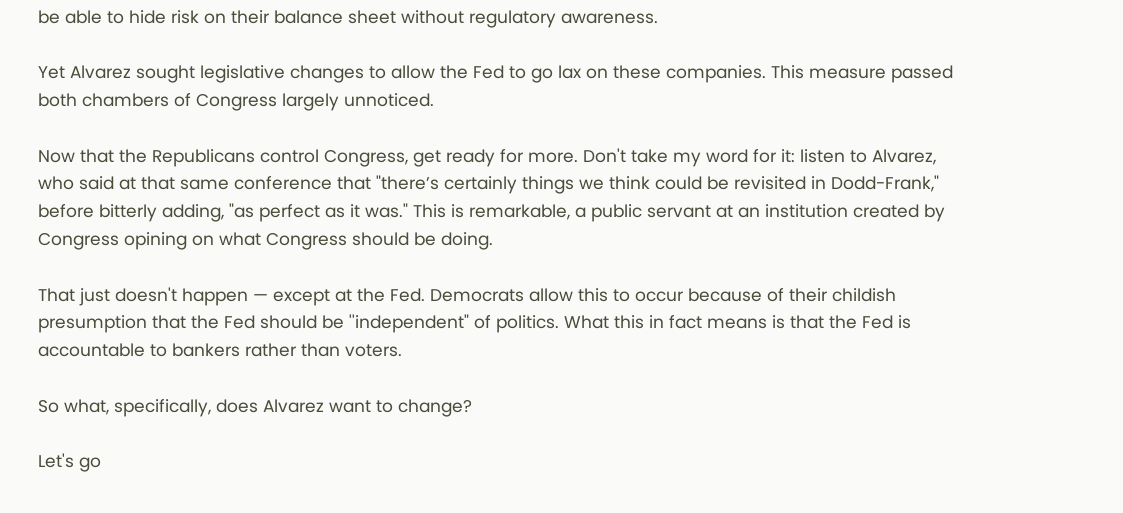be able to hide risk on their balance sheet without regulatory awareness.

Yet Alvarez sought legislative changes to allow the Fed to go lax on these companies. This measure passed both chambers of Congress largely unnoticed.

Now that the Republicans control Congress, get ready for more. Don't take my word for it: listen to Alvarez, who said at that same conference that "there’s certainly things we think could be revisited in Dodd-Frank," before bitterly adding, "as perfect as it was." This is remarkable, a public servant at an institution created by Congress opining on what Congress should be doing.

That just doesn't happen — except at the Fed. Democrats allow this to occur because of their childish presumption that the Fed should be ''independent" of politics. What this in fact means is that the Fed is accountable to bankers rather than voters.

So what, specifically, does Alvarez want to change?

Let's go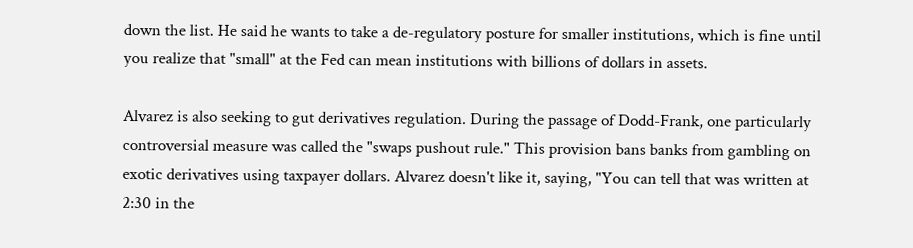down the list. He said he wants to take a de-regulatory posture for smaller institutions, which is fine until you realize that "small" at the Fed can mean institutions with billions of dollars in assets.

Alvarez is also seeking to gut derivatives regulation. During the passage of Dodd-Frank, one particularly controversial measure was called the "swaps pushout rule." This provision bans banks from gambling on exotic derivatives using taxpayer dollars. Alvarez doesn't like it, saying, "You can tell that was written at 2:30 in the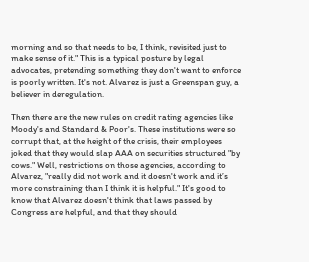morning and so that needs to be, I think, revisited just to make sense of it." This is a typical posture by legal advocates, pretending something they don't want to enforce is poorly written. It's not. Alvarez is just a Greenspan guy, a believer in deregulation.

Then there are the new rules on credit rating agencies like Moody's and Standard & Poor's. These institutions were so corrupt that, at the height of the crisis, their employees joked that they would slap AAA on securities structured "by cows." Well, restrictions on those agencies, according to Alvarez, "really did not work and it doesn't work and it’s more constraining than I think it is helpful." It's good to know that Alvarez doesn't think that laws passed by Congress are helpful, and that they should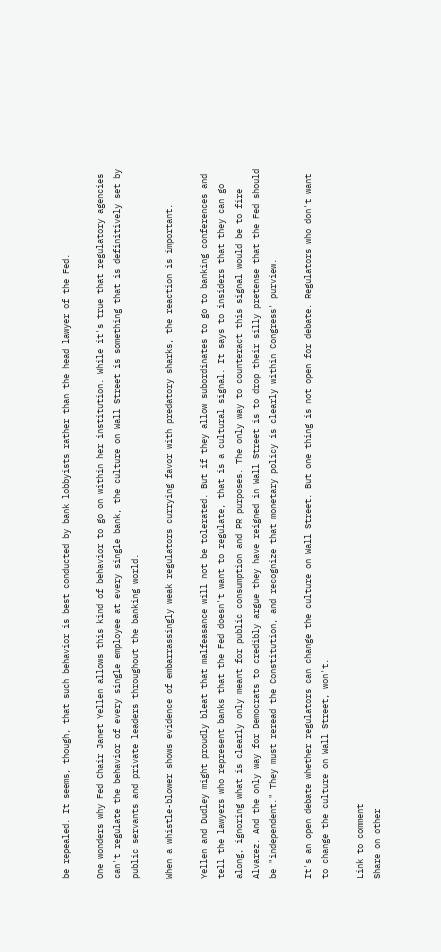be repealed. It seems, though, that such behavior is best conducted by bank lobbyists rather than the head lawyer of the Fed.

One wonders why Fed Chair Janet Yellen allows this kind of behavior to go on within her institution. While it's true that regulatory agencies can't regulate the behavior of every single employee at every single bank, the culture on Wall Street is something that is definitively set by public servants and private leaders throughout the banking world.

When a whistle-blower shows evidence of embarrassingly weak regulators currying favor with predatory sharks, the reaction is important.

Yellen and Dudley might proudly bleat that malfeasance will not be tolerated. But if they allow subordinates to go to banking conferences and tell the lawyers who represent banks that the Fed doesn't want to regulate, that is a cultural signal. It says to insiders that they can go along, ignoring what is clearly only meant for public consumption and PR purposes. The only way to counteract this signal would be to fire Alvarez. And the only way for Democrats to credibly argue they have reigned in Wall Street is to drop their silly pretense that the Fed should be "independent." They must reread the Constitution, and recognize that monetary policy is clearly within Congress' purview.

It's an open debate whether regulators can change the culture on Wall Street. But one thing is not open for debate. Regulators who don't want to change the culture on Wall Street, won't.

Link to comment
Share on other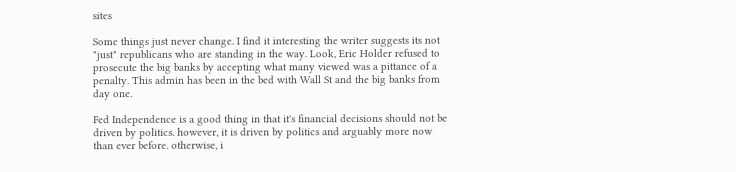sites

Some things just never change. I find it interesting the writer suggests its not "just" republicans who are standing in the way. Look, Eric Holder refused to prosecute the big banks by accepting what many viewed was a pittance of a penalty. This admin has been in the bed with Wall St and the big banks from day one.

Fed Independence is a good thing in that it's financial decisions should not be driven by politics. however, it is driven by politics and arguably more now than ever before. otherwise, i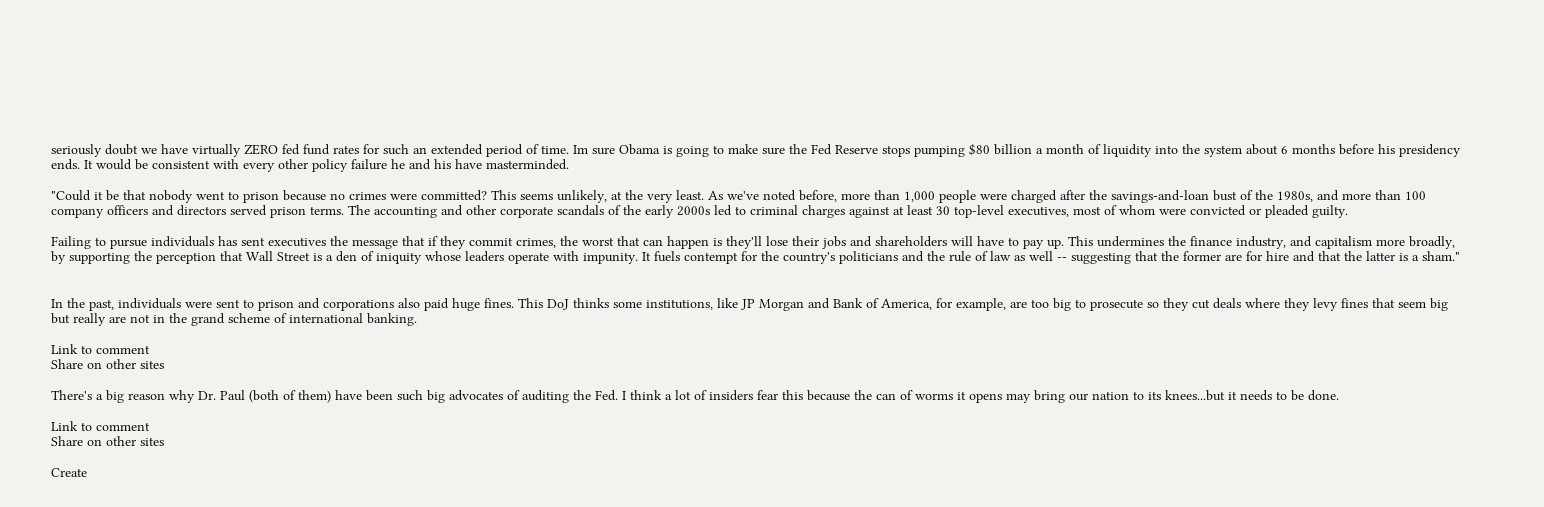seriously doubt we have virtually ZERO fed fund rates for such an extended period of time. Im sure Obama is going to make sure the Fed Reserve stops pumping $80 billion a month of liquidity into the system about 6 months before his presidency ends. It would be consistent with every other policy failure he and his have masterminded.

"Could it be that nobody went to prison because no crimes were committed? This seems unlikely, at the very least. As we've noted before, more than 1,000 people were charged after the savings-and-loan bust of the 1980s, and more than 100 company officers and directors served prison terms. The accounting and other corporate scandals of the early 2000s led to criminal charges against at least 30 top-level executives, most of whom were convicted or pleaded guilty.

Failing to pursue individuals has sent executives the message that if they commit crimes, the worst that can happen is they'll lose their jobs and shareholders will have to pay up. This undermines the finance industry, and capitalism more broadly, by supporting the perception that Wall Street is a den of iniquity whose leaders operate with impunity. It fuels contempt for the country's politicians and the rule of law as well -- suggesting that the former are for hire and that the latter is a sham."


In the past, individuals were sent to prison and corporations also paid huge fines. This DoJ thinks some institutions, like JP Morgan and Bank of America, for example, are too big to prosecute so they cut deals where they levy fines that seem big but really are not in the grand scheme of international banking.

Link to comment
Share on other sites

There's a big reason why Dr. Paul (both of them) have been such big advocates of auditing the Fed. I think a lot of insiders fear this because the can of worms it opens may bring our nation to its knees...but it needs to be done.

Link to comment
Share on other sites

Create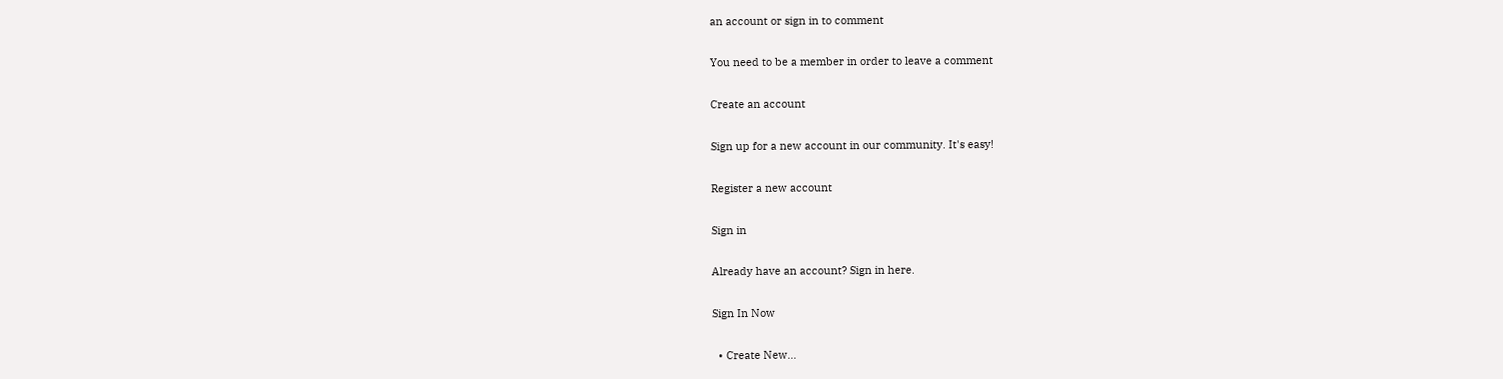an account or sign in to comment

You need to be a member in order to leave a comment

Create an account

Sign up for a new account in our community. It's easy!

Register a new account

Sign in

Already have an account? Sign in here.

Sign In Now

  • Create New...